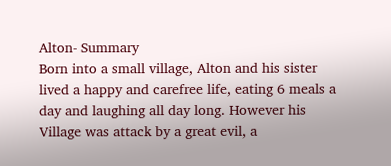Alton- Summary
Born into a small village, Alton and his sister lived a happy and carefree life, eating 6 meals a day and laughing all day long. However his Village was attack by a great evil, a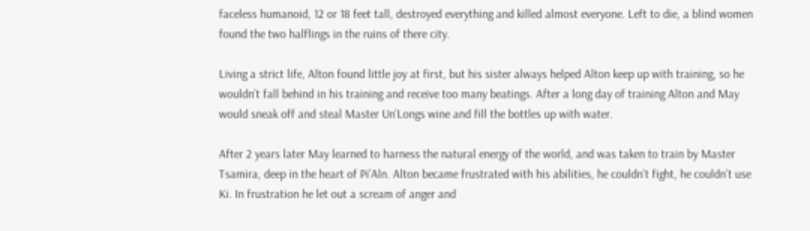faceless humanoid, 12 or 18 feet tall, destroyed everything and killed almost everyone. Left to die, a blind women found the two halflings in the ruins of there city.

Living a strict life, Alton found little joy at first, but his sister always helped Alton keep up with training, so he wouldn’t fall behind in his training and receive too many beatings. After a long day of training Alton and May would sneak off and steal Master Un’Longs wine and fill the bottles up with water.

After 2 years later May learned to harness the natural energy of the world, and was taken to train by Master Tsamira, deep in the heart of Pi’Aln. Alton became frustrated with his abilities, he couldn’t fight, he couldn’t use Ki. In frustration he let out a scream of anger and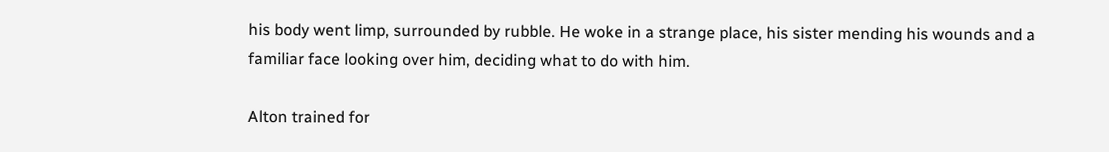his body went limp, surrounded by rubble. He woke in a strange place, his sister mending his wounds and a familiar face looking over him, deciding what to do with him.

Alton trained for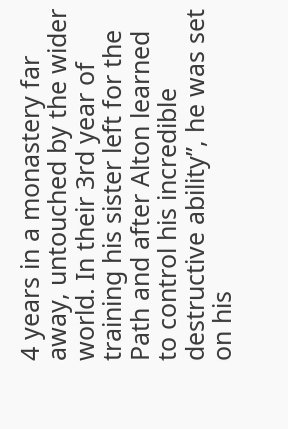4 years in a monastery far away, untouched by the wider world. In their 3rd year of training his sister left for the Path and after Alton learned to control his incredible destructive ability”, he was set on his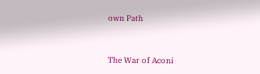own Path


The War of Aconi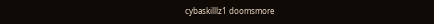cybaskilllz1 doomsmore